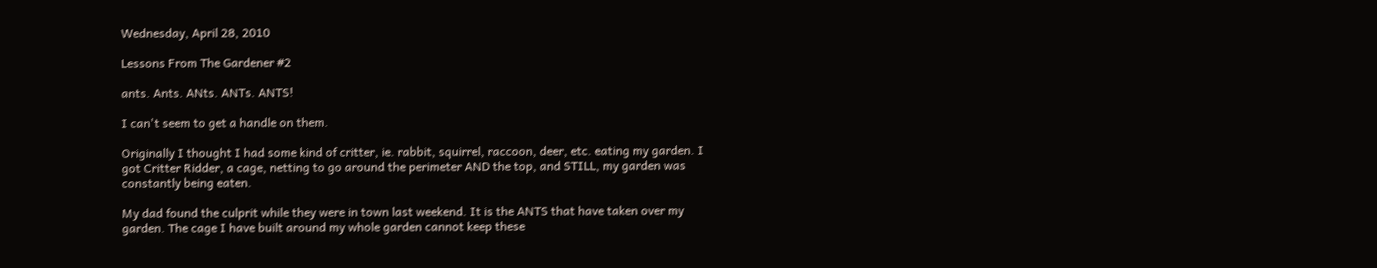Wednesday, April 28, 2010

Lessons From The Gardener #2

ants. Ants. ANts. ANTs. ANTS!

I can't seem to get a handle on them.

Originally I thought I had some kind of critter, ie. rabbit, squirrel, raccoon, deer, etc. eating my garden. I got Critter Ridder, a cage, netting to go around the perimeter AND the top, and STILL, my garden was constantly being eaten.

My dad found the culprit while they were in town last weekend. It is the ANTS that have taken over my garden. The cage I have built around my whole garden cannot keep these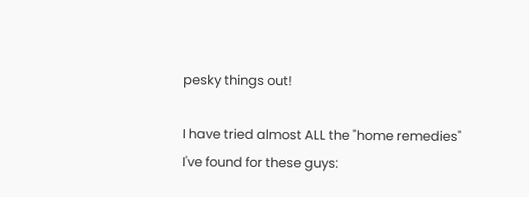pesky things out!

I have tried almost ALL the "home remedies" I've found for these guys: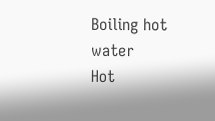Boiling hot water
Hot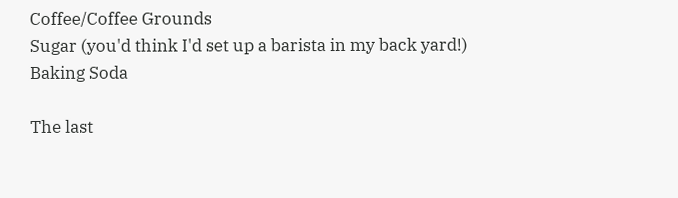Coffee/Coffee Grounds
Sugar (you'd think I'd set up a barista in my back yard!)
Baking Soda

The last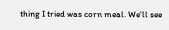thing I tried was corn meal. We'll see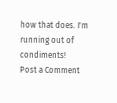how that does. I'm running out of condiments!
Post a Comment